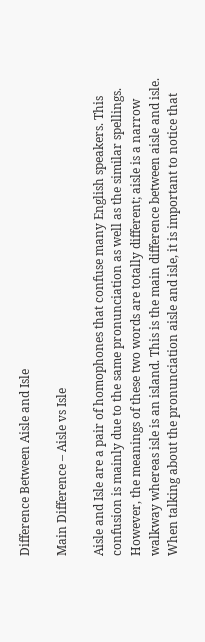Difference Between Aisle and Isle

Main Difference – Aisle vs Isle

Aisle and Isle are a pair of homophones that confuse many English speakers. This confusion is mainly due to the same pronunciation as well as the similar spellings. However, the meanings of these two words are totally different; aisle is a narrow walkway whereas isle is an island. This is the main difference between aisle and isle. When talking about the pronunciation aisle and isle, it is important to notice that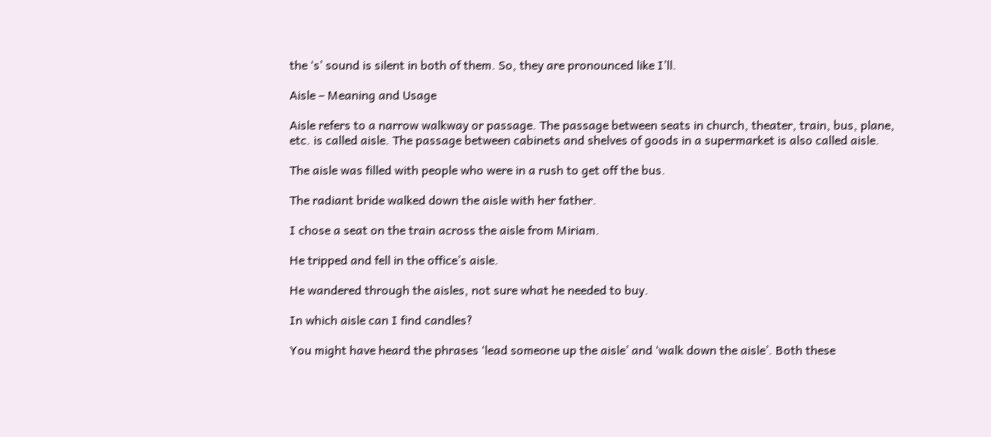the ‘s’ sound is silent in both of them. So, they are pronounced like I’ll.

Aisle – Meaning and Usage

Aisle refers to a narrow walkway or passage. The passage between seats in church, theater, train, bus, plane, etc. is called aisle. The passage between cabinets and shelves of goods in a supermarket is also called aisle.

The aisle was filled with people who were in a rush to get off the bus.

The radiant bride walked down the aisle with her father.

I chose a seat on the train across the aisle from Miriam.

He tripped and fell in the office’s aisle.

He wandered through the aisles, not sure what he needed to buy.

In which aisle can I find candles?

You might have heard the phrases ‘lead someone up the aisle’ and ‘walk down the aisle’. Both these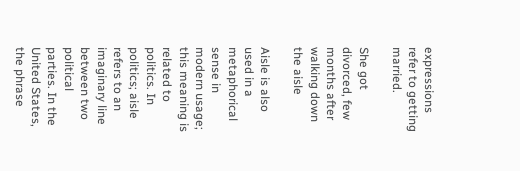expressions refer to getting married.

She got divorced, few months after walking down the aisle

Aisle is also used in a metaphorical sense in modern usage; this meaning is related to politics. In politics; aisle refers to an imaginary line between two political parties. In the United States, the phrase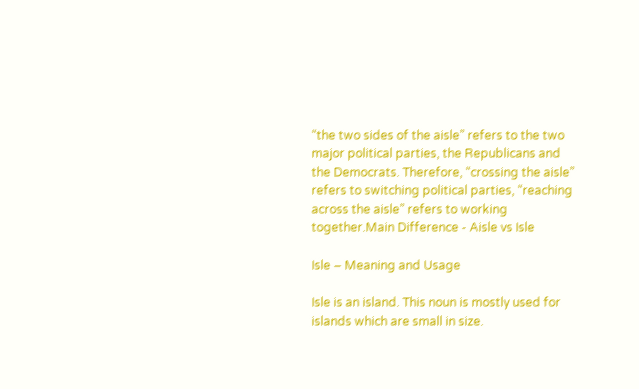“the two sides of the aisle” refers to the two major political parties, the Republicans and the Democrats. Therefore, “crossing the aisle” refers to switching political parties, “reaching across the aisle” refers to working together.Main Difference - Aisle vs Isle

Isle – Meaning and Usage

Isle is an island. This noun is mostly used for islands which are small in size.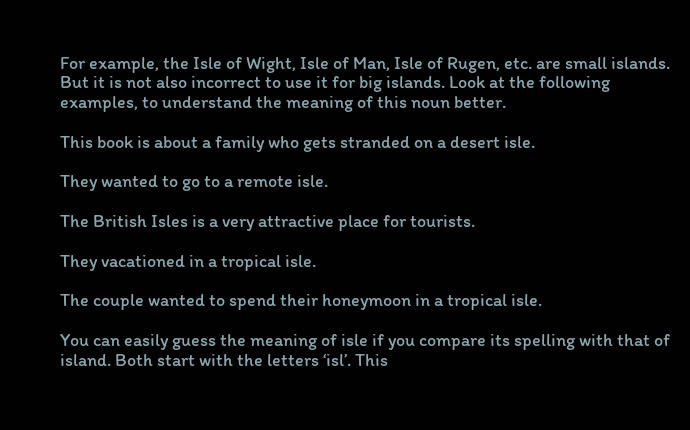For example, the Isle of Wight, Isle of Man, Isle of Rugen, etc. are small islands. But it is not also incorrect to use it for big islands. Look at the following examples, to understand the meaning of this noun better.

This book is about a family who gets stranded on a desert isle.

They wanted to go to a remote isle.

The British Isles is a very attractive place for tourists.

They vacationed in a tropical isle.

The couple wanted to spend their honeymoon in a tropical isle.

You can easily guess the meaning of isle if you compare its spelling with that of island. Both start with the letters ‘isl’. This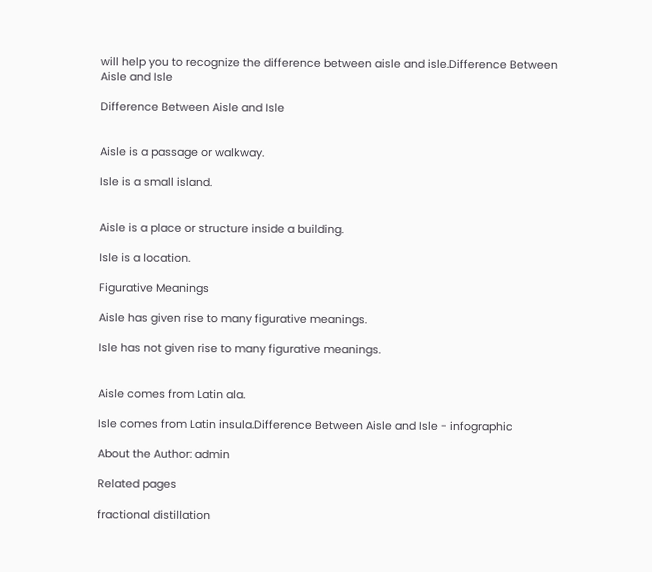will help you to recognize the difference between aisle and isle.Difference Between Aisle and Isle

Difference Between Aisle and Isle


Aisle is a passage or walkway.

Isle is a small island.


Aisle is a place or structure inside a building.

Isle is a location.

Figurative Meanings

Aisle has given rise to many figurative meanings.

Isle has not given rise to many figurative meanings.


Aisle comes from Latin ala.

Isle comes from Latin insula.Difference Between Aisle and Isle - infographic

About the Author: admin

Related pages

fractional distillation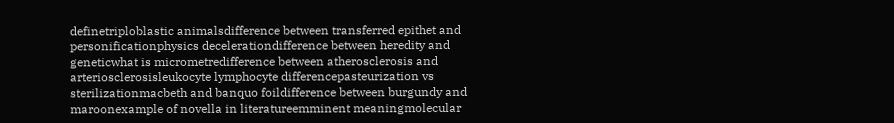definetriploblastic animalsdifference between transferred epithet and personificationphysics decelerationdifference between heredity and geneticwhat is micrometredifference between atherosclerosis and arteriosclerosisleukocyte lymphocyte differencepasteurization vs sterilizationmacbeth and banquo foildifference between burgundy and maroonexample of novella in literatureemminent meaningmolecular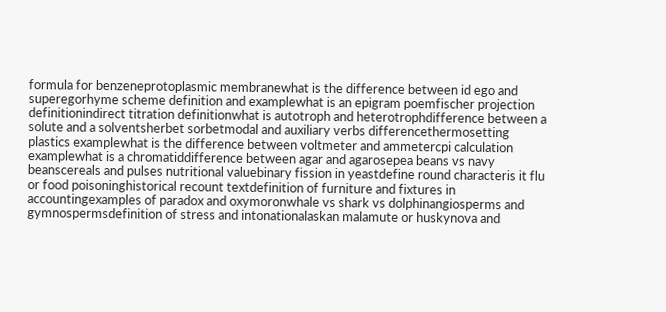formula for benzeneprotoplasmic membranewhat is the difference between id ego and superegorhyme scheme definition and examplewhat is an epigram poemfischer projection definitionindirect titration definitionwhat is autotroph and heterotrophdifference between a solute and a solventsherbet sorbetmodal and auxiliary verbs differencethermosetting plastics examplewhat is the difference between voltmeter and ammetercpi calculation examplewhat is a chromatiddifference between agar and agarosepea beans vs navy beanscereals and pulses nutritional valuebinary fission in yeastdefine round characteris it flu or food poisoninghistorical recount textdefinition of furniture and fixtures in accountingexamples of paradox and oxymoronwhale vs shark vs dolphinangiosperms and gymnospermsdefinition of stress and intonationalaskan malamute or huskynova and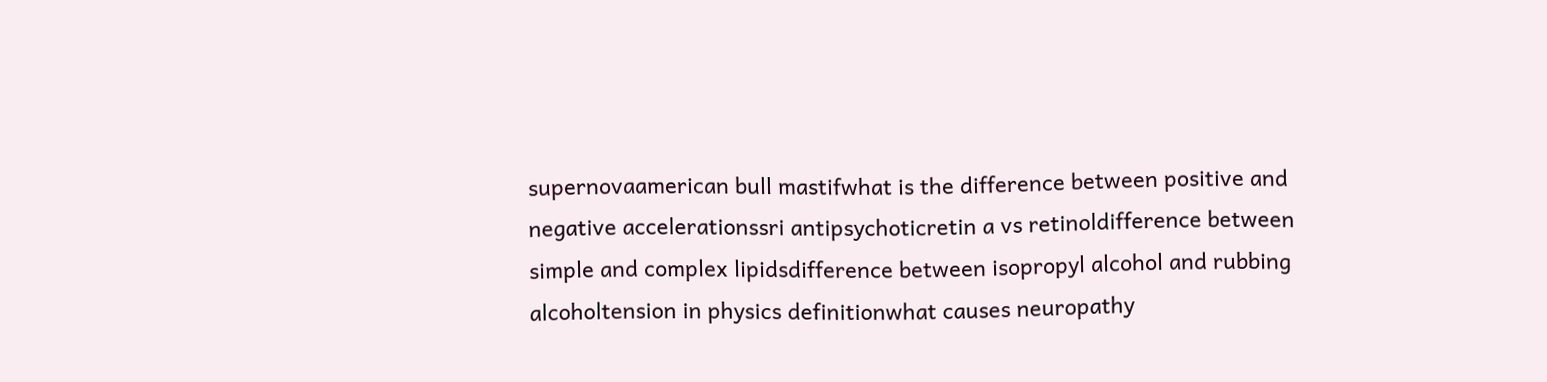supernovaamerican bull mastifwhat is the difference between positive and negative accelerationssri antipsychoticretin a vs retinoldifference between simple and complex lipidsdifference between isopropyl alcohol and rubbing alcoholtension in physics definitionwhat causes neuropathy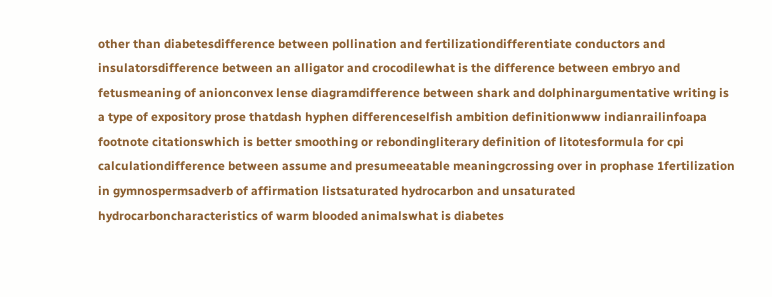other than diabetesdifference between pollination and fertilizationdifferentiate conductors and insulatorsdifference between an alligator and crocodilewhat is the difference between embryo and fetusmeaning of anionconvex lense diagramdifference between shark and dolphinargumentative writing is a type of expository prose thatdash hyphen differenceselfish ambition definitionwww indianrailinfoapa footnote citationswhich is better smoothing or rebondingliterary definition of litotesformula for cpi calculationdifference between assume and presumeeatable meaningcrossing over in prophase 1fertilization in gymnospermsadverb of affirmation listsaturated hydrocarbon and unsaturated hydrocarboncharacteristics of warm blooded animalswhat is diabetes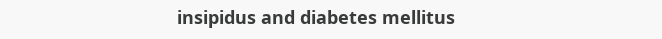insipidus and diabetes mellitus